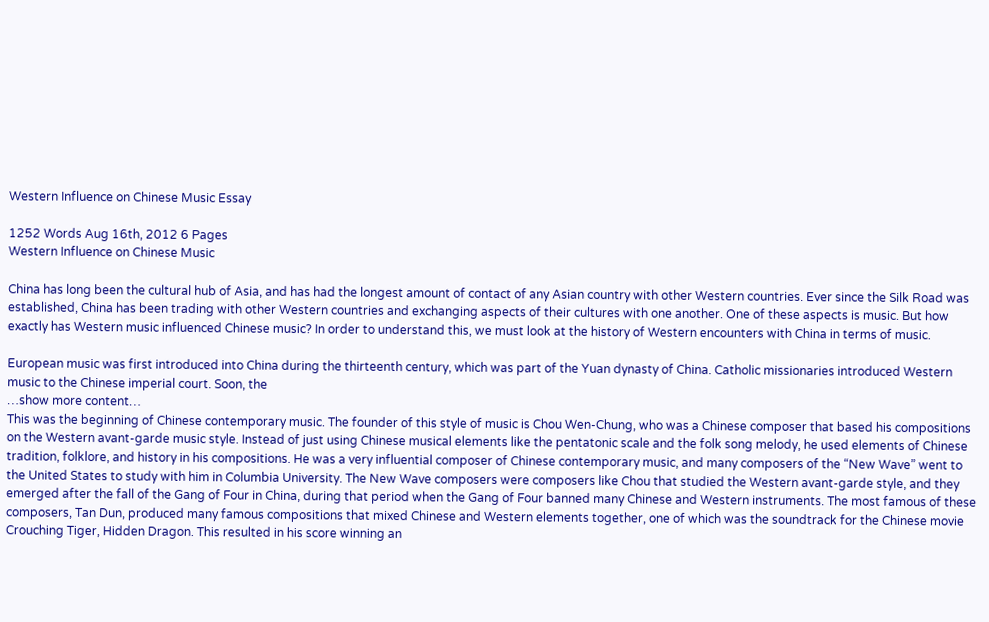Western Influence on Chinese Music Essay

1252 Words Aug 16th, 2012 6 Pages
Western Influence on Chinese Music

China has long been the cultural hub of Asia, and has had the longest amount of contact of any Asian country with other Western countries. Ever since the Silk Road was established, China has been trading with other Western countries and exchanging aspects of their cultures with one another. One of these aspects is music. But how exactly has Western music influenced Chinese music? In order to understand this, we must look at the history of Western encounters with China in terms of music.

European music was first introduced into China during the thirteenth century, which was part of the Yuan dynasty of China. Catholic missionaries introduced Western music to the Chinese imperial court. Soon, the
…show more content…
This was the beginning of Chinese contemporary music. The founder of this style of music is Chou Wen-Chung, who was a Chinese composer that based his compositions on the Western avant-garde music style. Instead of just using Chinese musical elements like the pentatonic scale and the folk song melody, he used elements of Chinese tradition, folklore, and history in his compositions. He was a very influential composer of Chinese contemporary music, and many composers of the “New Wave” went to the United States to study with him in Columbia University. The New Wave composers were composers like Chou that studied the Western avant-garde style, and they emerged after the fall of the Gang of Four in China, during that period when the Gang of Four banned many Chinese and Western instruments. The most famous of these composers, Tan Dun, produced many famous compositions that mixed Chinese and Western elements together, one of which was the soundtrack for the Chinese movie Crouching Tiger, Hidden Dragon. This resulted in his score winning an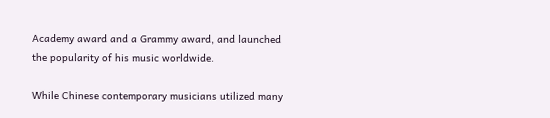Academy award and a Grammy award, and launched the popularity of his music worldwide.

While Chinese contemporary musicians utilized many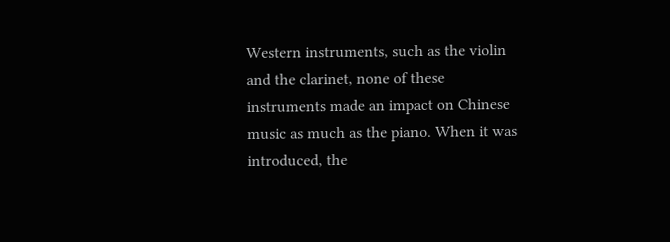Western instruments, such as the violin and the clarinet, none of these instruments made an impact on Chinese music as much as the piano. When it was introduced, the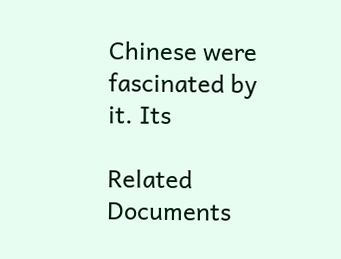Chinese were fascinated by it. Its

Related Documents